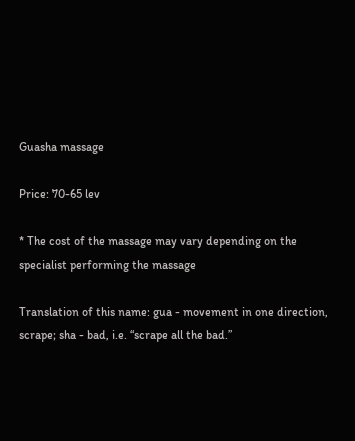Guasha massage

Price: 70-65 lev

* The cost of the massage may vary depending on the specialist performing the massage

Translation of this name: gua - movement in one direction, scrape; sha - bad, i.e. “scrape all the bad.”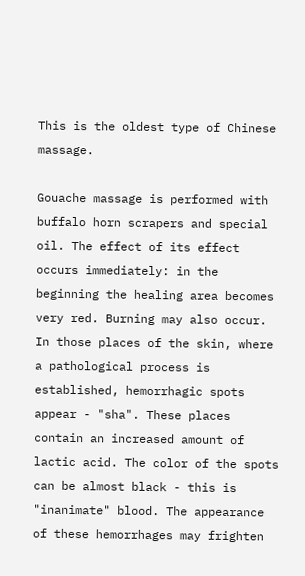This is the oldest type of Chinese massage.

Gouache massage is performed with buffalo horn scrapers and special oil. The effect of its effect occurs immediately: in the beginning the healing area becomes very red. Burning may also occur. In those places of the skin, where a pathological process is established, hemorrhagic spots appear - "sha". These places contain an increased amount of lactic acid. The color of the spots can be almost black - this is "inanimate" blood. The appearance of these hemorrhages may frighten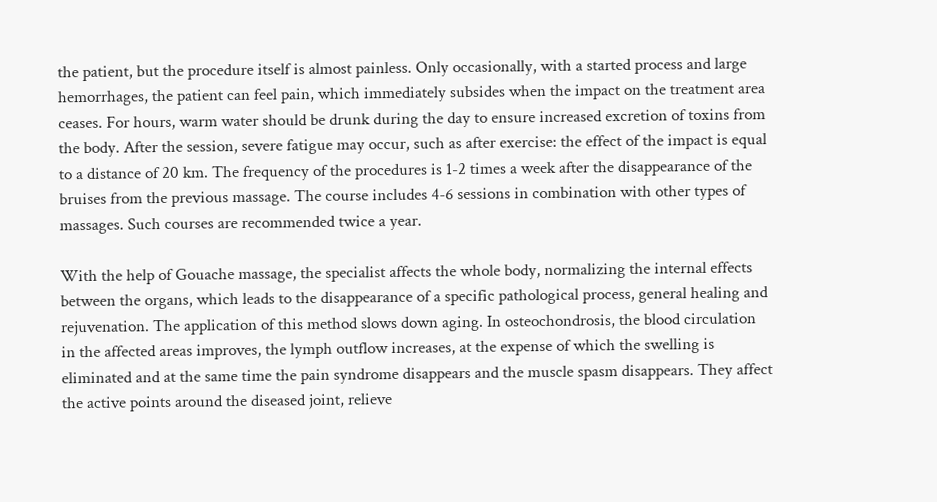the patient, but the procedure itself is almost painless. Only occasionally, with a started process and large hemorrhages, the patient can feel pain, which immediately subsides when the impact on the treatment area ceases. For hours, warm water should be drunk during the day to ensure increased excretion of toxins from the body. After the session, severe fatigue may occur, such as after exercise: the effect of the impact is equal to a distance of 20 km. The frequency of the procedures is 1-2 times a week after the disappearance of the bruises from the previous massage. The course includes 4-6 sessions in combination with other types of massages. Such courses are recommended twice a year.

With the help of Gouache massage, the specialist affects the whole body, normalizing the internal effects between the organs, which leads to the disappearance of a specific pathological process, general healing and rejuvenation. The application of this method slows down aging. In osteochondrosis, the blood circulation in the affected areas improves, the lymph outflow increases, at the expense of which the swelling is eliminated and at the same time the pain syndrome disappears and the muscle spasm disappears. They affect the active points around the diseased joint, relieve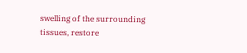swelling of the surrounding tissues, restore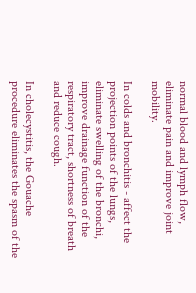normal blood and lymph flow, eliminate pain and improve joint mobility.

In colds and bronchitis - affect the projection points of the lungs, eliminate swelling of the bronchi, improve drainage function of the respiratory tract, shortness of breath and reduce cough.

In cholecystitis, the Gouache procedure eliminates the spasm of the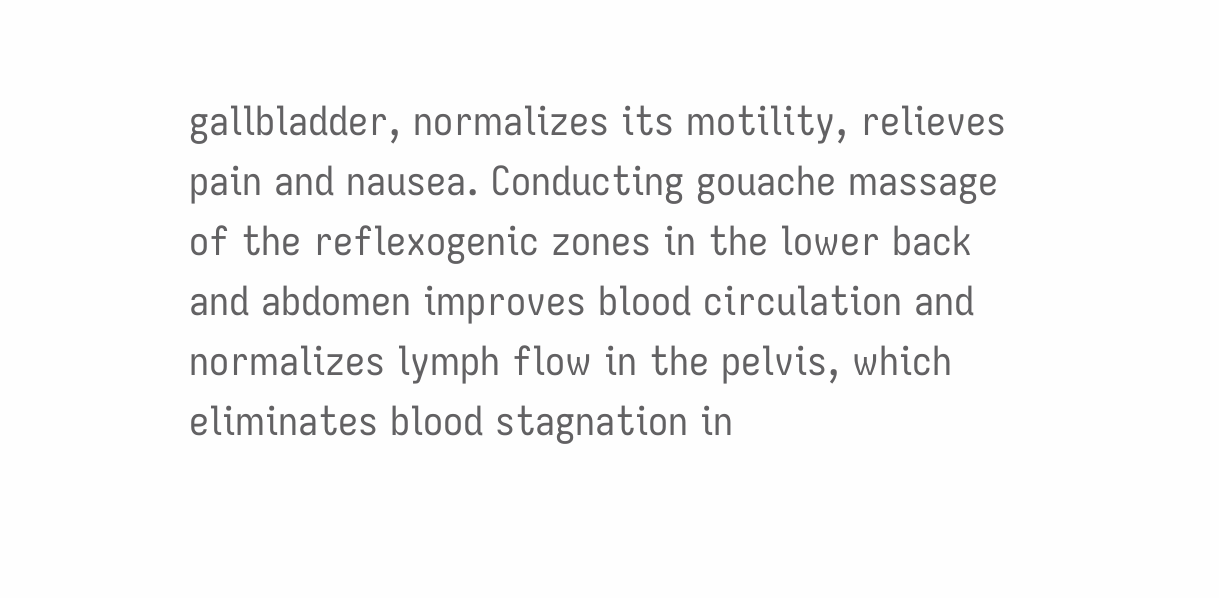gallbladder, normalizes its motility, relieves pain and nausea. Conducting gouache massage of the reflexogenic zones in the lower back and abdomen improves blood circulation and normalizes lymph flow in the pelvis, which eliminates blood stagnation in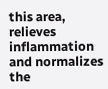this area, relieves inflammation and normalizes the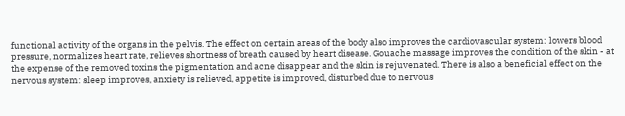functional activity of the organs in the pelvis. The effect on certain areas of the body also improves the cardiovascular system: lowers blood pressure, normalizes heart rate, relieves shortness of breath caused by heart disease. Gouache massage improves the condition of the skin - at the expense of the removed toxins the pigmentation and acne disappear and the skin is rejuvenated. There is also a beneficial effect on the nervous system: sleep improves, anxiety is relieved, appetite is improved, disturbed due to nervous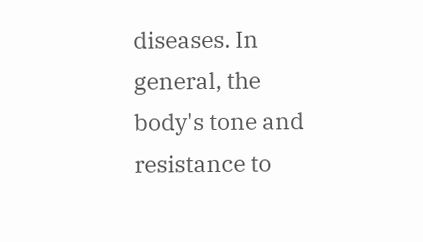diseases. In general, the body's tone and resistance to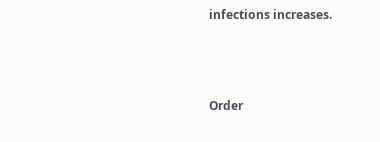infections increases.



Order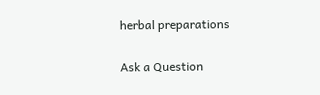herbal preparations

Ask a Question